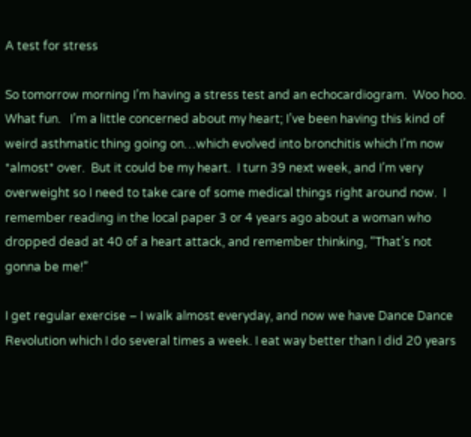A test for stress

So tomorrow morning I’m having a stress test and an echocardiogram.  Woo hoo.  What fun.   I’m a little concerned about my heart; I’ve been having this kind of weird asthmatic thing going on…which evolved into bronchitis which I’m now *almost* over.  But it could be my heart.  I turn 39 next week, and I’m very overweight so I need to take care of some medical things right around now.  I remember reading in the local paper 3 or 4 years ago about a woman who dropped dead at 40 of a heart attack, and remember thinking, “That’s not gonna be me!”

I get regular exercise – I walk almost everyday, and now we have Dance Dance Revolution which I do several times a week. I eat way better than I did 20 years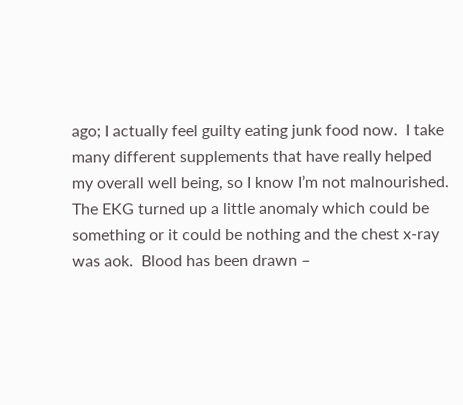ago; I actually feel guilty eating junk food now.  I take many different supplements that have really helped my overall well being, so I know I’m not malnourished.    The EKG turned up a little anomaly which could be something or it could be nothing and the chest x-ray was aok.  Blood has been drawn –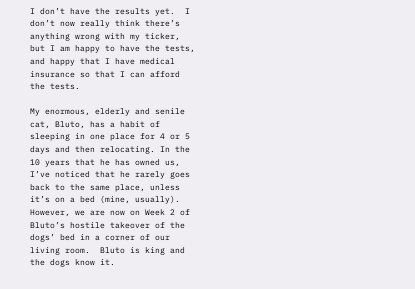I don’t have the results yet.  I don’t now really think there’s anything wrong with my ticker, but I am happy to have the tests, and happy that I have medical insurance so that I can afford the tests.

My enormous, elderly and senile cat, Bluto, has a habit of sleeping in one place for 4 or 5 days and then relocating. In the 10 years that he has owned us, I’ve noticed that he rarely goes back to the same place, unless it’s on a bed (mine, usually).  However, we are now on Week 2 of Bluto’s hostile takeover of the dogs’ bed in a corner of our living room.  Bluto is king and the dogs know it.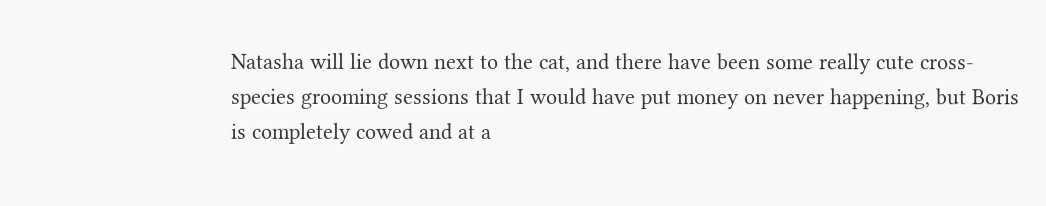Natasha will lie down next to the cat, and there have been some really cute cross-species grooming sessions that I would have put money on never happening, but Boris is completely cowed and at a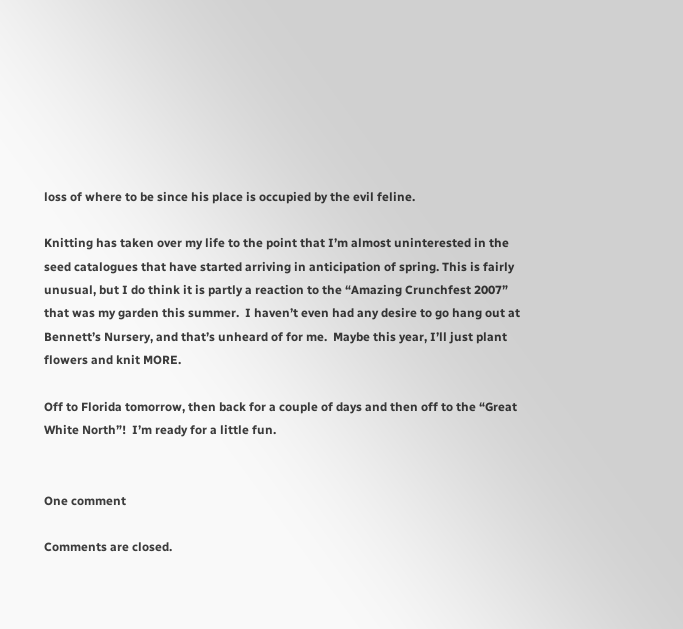loss of where to be since his place is occupied by the evil feline.

Knitting has taken over my life to the point that I’m almost uninterested in the seed catalogues that have started arriving in anticipation of spring. This is fairly unusual, but I do think it is partly a reaction to the “Amazing Crunchfest 2007” that was my garden this summer.  I haven’t even had any desire to go hang out at Bennett’s Nursery, and that’s unheard of for me.  Maybe this year, I’ll just plant flowers and knit MORE.

Off to Florida tomorrow, then back for a couple of days and then off to the “Great White North”!  I’m ready for a little fun.


One comment

Comments are closed.